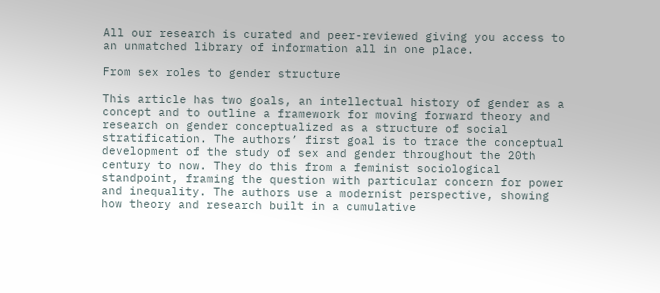All our research is curated and peer-reviewed giving you access to an unmatched library of information all in one place.

From sex roles to gender structure

This article has two goals, an intellectual history of gender as a concept and to outline a framework for moving forward theory and research on gender conceptualized as a structure of social stratification. The authors’ first goal is to trace the conceptual development of the study of sex and gender throughout the 20th century to now. They do this from a feminist sociological standpoint, framing the question with particular concern for power and inequality. The authors use a modernist perspective, showing how theory and research built in a cumulative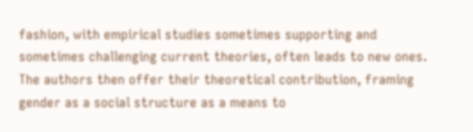fashion, with empirical studies sometimes supporting and sometimes challenging current theories, often leads to new ones. The authors then offer their theoretical contribution, framing gender as a social structure as a means to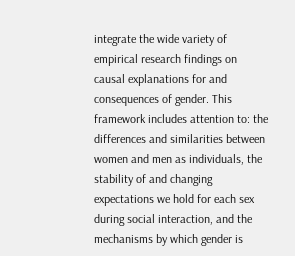integrate the wide variety of empirical research findings on causal explanations for and consequences of gender. This framework includes attention to: the differences and similarities between women and men as individuals, the stability of and changing expectations we hold for each sex during social interaction, and the mechanisms by which gender is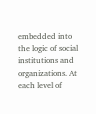embedded into the logic of social institutions and organizations. At each level of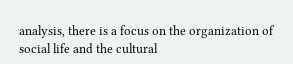analysis, there is a focus on the organization of social life and the cultural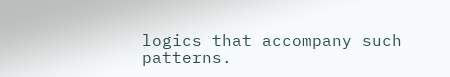logics that accompany such patterns.